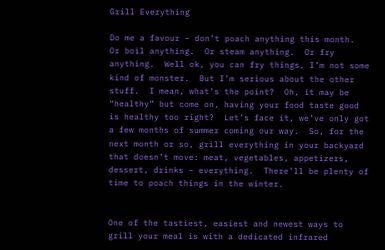Grill Everything

Do me a favour – don’t poach anything this month.  Or boil anything.  Or steam anything.  Or fry anything.  Well ok, you can fry things, I’m not some kind of monster.  But I’m serious about the other stuff.  I mean, what’s the point?  Oh, it may be “healthy” but come on, having your food taste good is healthy too right?  Let’s face it, we’ve only got a few months of summer coming our way.  So, for the next month or so, grill everything in your backyard that doesn’t move: meat, vegetables, appetizers, dessert, drinks – everything.  There’ll be plenty of time to poach things in the winter.


One of the tastiest, easiest and newest ways to grill your meal is with a dedicated infrared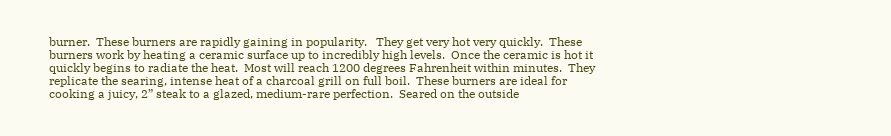burner.  These burners are rapidly gaining in popularity.   They get very hot very quickly.  These burners work by heating a ceramic surface up to incredibly high levels.  Once the ceramic is hot it quickly begins to radiate the heat.  Most will reach 1200 degrees Fahrenheit within minutes.  They replicate the searing, intense heat of a charcoal grill on full boil.  These burners are ideal for cooking a juicy, 2” steak to a glazed, medium-rare perfection.  Seared on the outside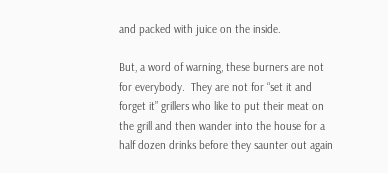and packed with juice on the inside.

But, a word of warning, these burners are not for everybody.  They are not for “set it and forget it” grillers who like to put their meat on the grill and then wander into the house for a half dozen drinks before they saunter out again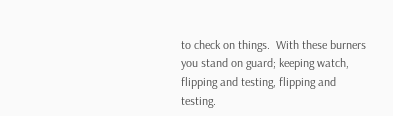to check on things.  With these burners you stand on guard; keeping watch, flipping and testing, flipping and testing.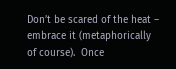Don’t be scared of the heat – embrace it (metaphorically of course).  Once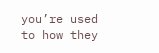you’re used to how they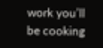work you’ll be cooking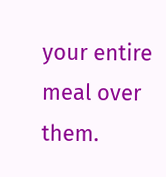your entire meal over them.